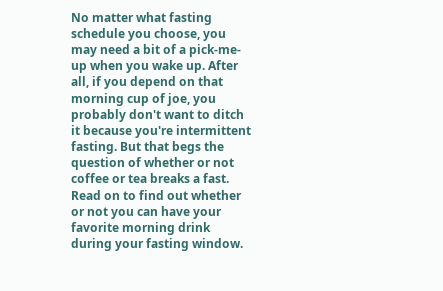No matter what fasting schedule you choose, you may need a bit of a pick-me-up when you wake up. After all, if you depend on that morning cup of joe, you probably don't want to ditch it because you're intermittent fasting. But that begs the question of whether or not coffee or tea breaks a fast. Read on to find out whether or not you can have your favorite morning drink during your fasting window.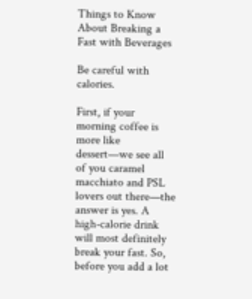Things to Know About Breaking a Fast with Beverages

Be careful with calories.

First, if your morning coffee is more like dessert—we see all of you caramel macchiato and PSL lovers out there—the answer is yes. A high-calorie drink will most definitely break your fast. So, before you add a lot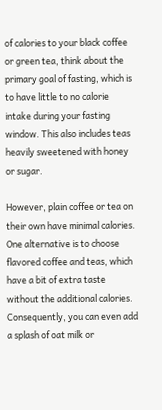of calories to your black coffee or green tea, think about the primary goal of fasting, which is to have little to no calorie intake during your fasting window. This also includes teas heavily sweetened with honey or sugar.

However, plain coffee or tea on their own have minimal calories. One alternative is to choose flavored coffee and teas, which have a bit of extra taste without the additional calories. Consequently, you can even add a splash of oat milk or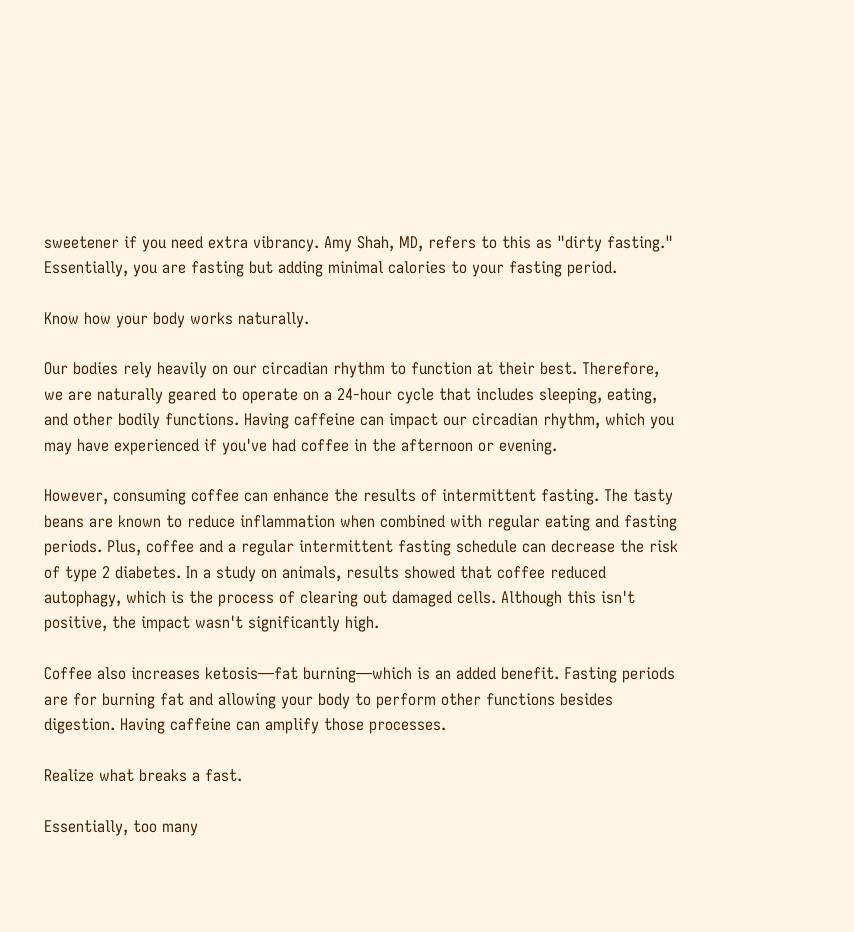sweetener if you need extra vibrancy. Amy Shah, MD, refers to this as "dirty fasting." Essentially, you are fasting but adding minimal calories to your fasting period.

Know how your body works naturally.

Our bodies rely heavily on our circadian rhythm to function at their best. Therefore, we are naturally geared to operate on a 24-hour cycle that includes sleeping, eating, and other bodily functions. Having caffeine can impact our circadian rhythm, which you may have experienced if you've had coffee in the afternoon or evening.

However, consuming coffee can enhance the results of intermittent fasting. The tasty beans are known to reduce inflammation when combined with regular eating and fasting periods. Plus, coffee and a regular intermittent fasting schedule can decrease the risk of type 2 diabetes. In a study on animals, results showed that coffee reduced autophagy, which is the process of clearing out damaged cells. Although this isn't positive, the impact wasn't significantly high.

Coffee also increases ketosis—fat burning—which is an added benefit. Fasting periods are for burning fat and allowing your body to perform other functions besides digestion. Having caffeine can amplify those processes.

Realize what breaks a fast.

Essentially, too many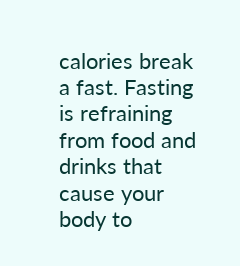calories break a fast. Fasting is refraining from food and drinks that cause your body to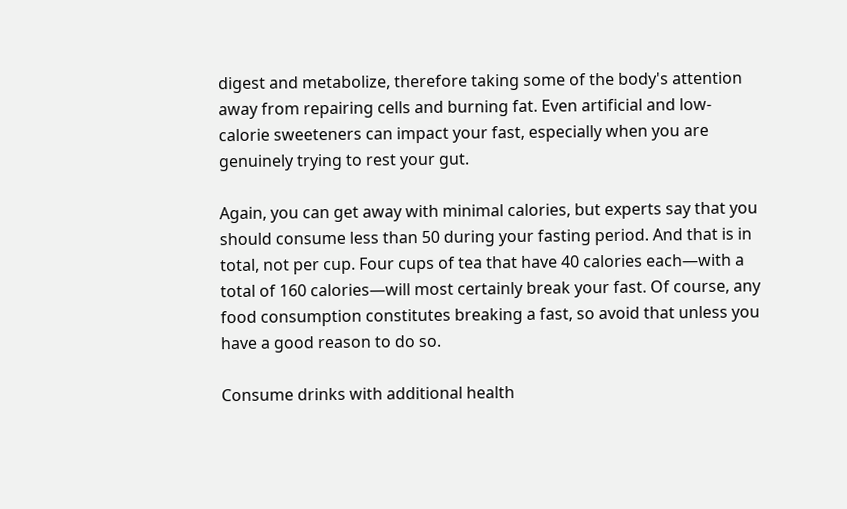digest and metabolize, therefore taking some of the body's attention away from repairing cells and burning fat. Even artificial and low-calorie sweeteners can impact your fast, especially when you are genuinely trying to rest your gut.

Again, you can get away with minimal calories, but experts say that you should consume less than 50 during your fasting period. And that is in total, not per cup. Four cups of tea that have 40 calories each—with a total of 160 calories—will most certainly break your fast. Of course, any food consumption constitutes breaking a fast, so avoid that unless you have a good reason to do so.

Consume drinks with additional health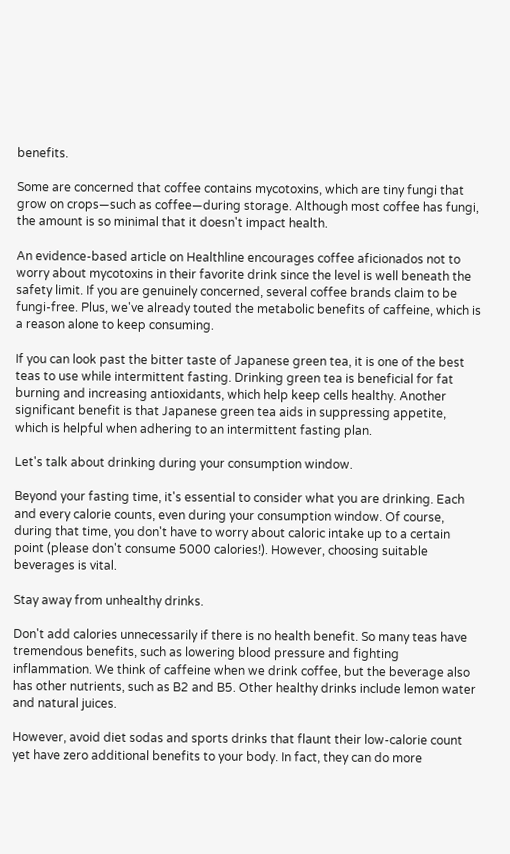benefits.

Some are concerned that coffee contains mycotoxins, which are tiny fungi that grow on crops—such as coffee—during storage. Although most coffee has fungi, the amount is so minimal that it doesn't impact health.

An evidence-based article on Healthline encourages coffee aficionados not to worry about mycotoxins in their favorite drink since the level is well beneath the safety limit. If you are genuinely concerned, several coffee brands claim to be fungi-free. Plus, we've already touted the metabolic benefits of caffeine, which is a reason alone to keep consuming.

If you can look past the bitter taste of Japanese green tea, it is one of the best teas to use while intermittent fasting. Drinking green tea is beneficial for fat burning and increasing antioxidants, which help keep cells healthy. Another significant benefit is that Japanese green tea aids in suppressing appetite, which is helpful when adhering to an intermittent fasting plan.

Let's talk about drinking during your consumption window.

Beyond your fasting time, it's essential to consider what you are drinking. Each and every calorie counts, even during your consumption window. Of course, during that time, you don't have to worry about caloric intake up to a certain point (please don't consume 5000 calories!). However, choosing suitable beverages is vital.

Stay away from unhealthy drinks.

Don't add calories unnecessarily if there is no health benefit. So many teas have tremendous benefits, such as lowering blood pressure and fighting inflammation. We think of caffeine when we drink coffee, but the beverage also has other nutrients, such as B2 and B5. Other healthy drinks include lemon water and natural juices.

However, avoid diet sodas and sports drinks that flaunt their low-calorie count yet have zero additional benefits to your body. In fact, they can do more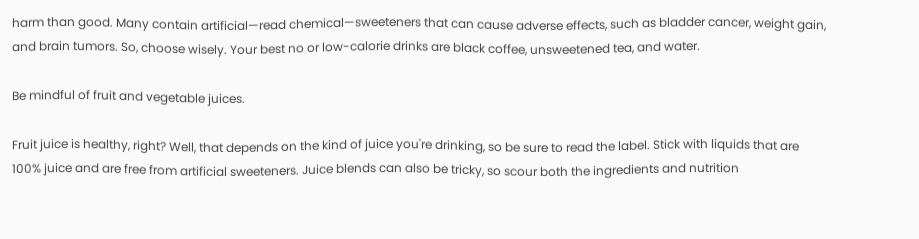harm than good. Many contain artificial—read chemical—sweeteners that can cause adverse effects, such as bladder cancer, weight gain, and brain tumors. So, choose wisely. Your best no or low-calorie drinks are black coffee, unsweetened tea, and water.

Be mindful of fruit and vegetable juices.

Fruit juice is healthy, right? Well, that depends on the kind of juice you're drinking, so be sure to read the label. Stick with liquids that are 100% juice and are free from artificial sweeteners. Juice blends can also be tricky, so scour both the ingredients and nutrition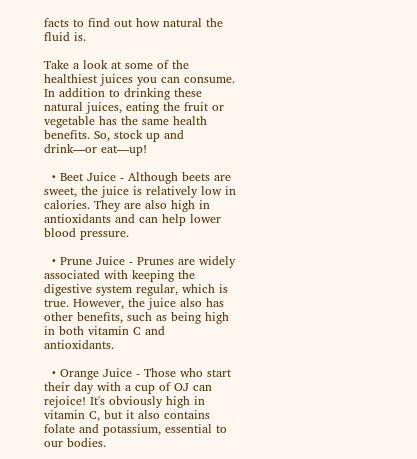facts to find out how natural the fluid is.

Take a look at some of the healthiest juices you can consume. In addition to drinking these natural juices, eating the fruit or vegetable has the same health benefits. So, stock up and drink—or eat—up!

  • Beet Juice - Although beets are sweet, the juice is relatively low in calories. They are also high in antioxidants and can help lower blood pressure.

  • Prune Juice - Prunes are widely associated with keeping the digestive system regular, which is true. However, the juice also has other benefits, such as being high in both vitamin C and antioxidants.

  • Orange Juice - Those who start their day with a cup of OJ can rejoice! It's obviously high in vitamin C, but it also contains folate and potassium, essential to our bodies.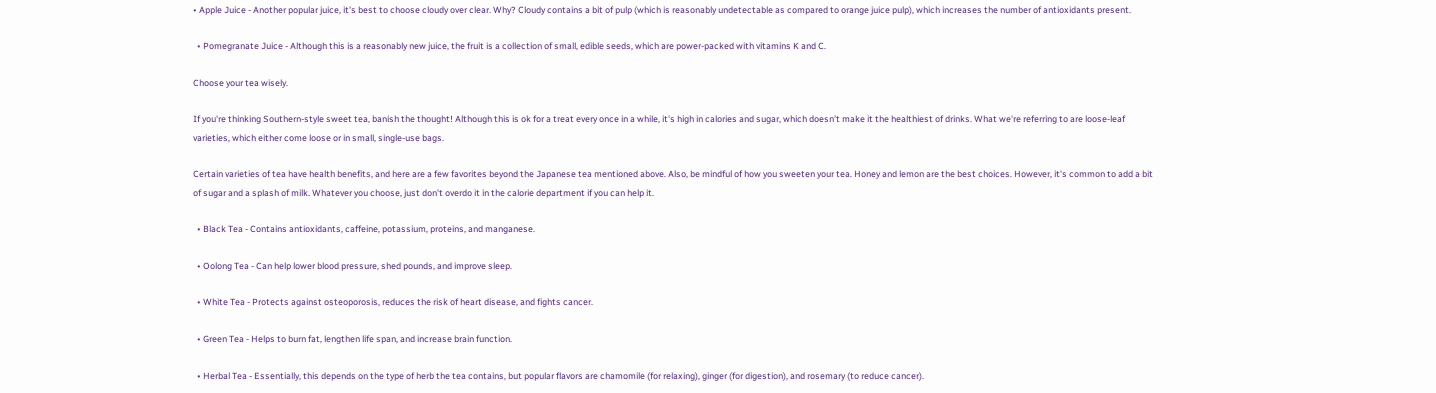• Apple Juice - Another popular juice, it's best to choose cloudy over clear. Why? Cloudy contains a bit of pulp (which is reasonably undetectable as compared to orange juice pulp), which increases the number of antioxidants present.

  • Pomegranate Juice - Although this is a reasonably new juice, the fruit is a collection of small, edible seeds, which are power-packed with vitamins K and C.

Choose your tea wisely.

If you're thinking Southern-style sweet tea, banish the thought! Although this is ok for a treat every once in a while, it's high in calories and sugar, which doesn't make it the healthiest of drinks. What we're referring to are loose-leaf varieties, which either come loose or in small, single-use bags.

Certain varieties of tea have health benefits, and here are a few favorites beyond the Japanese tea mentioned above. Also, be mindful of how you sweeten your tea. Honey and lemon are the best choices. However, it's common to add a bit of sugar and a splash of milk. Whatever you choose, just don't overdo it in the calorie department if you can help it.

  • Black Tea - Contains antioxidants, caffeine, potassium, proteins, and manganese.

  • Oolong Tea - Can help lower blood pressure, shed pounds, and improve sleep.

  • White Tea - Protects against osteoporosis, reduces the risk of heart disease, and fights cancer.

  • Green Tea - Helps to burn fat, lengthen life span, and increase brain function.

  • Herbal Tea - Essentially, this depends on the type of herb the tea contains, but popular flavors are chamomile (for relaxing), ginger (for digestion), and rosemary (to reduce cancer).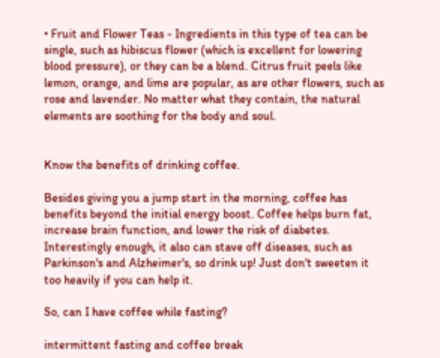• Fruit and Flower Teas - Ingredients in this type of tea can be single, such as hibiscus flower (which is excellent for lowering blood pressure), or they can be a blend. Citrus fruit peels like lemon, orange, and lime are popular, as are other flowers, such as rose and lavender. No matter what they contain, the natural elements are soothing for the body and soul.


Know the benefits of drinking coffee.

Besides giving you a jump start in the morning, coffee has benefits beyond the initial energy boost. Coffee helps burn fat, increase brain function, and lower the risk of diabetes. Interestingly enough, it also can stave off diseases, such as Parkinson's and Alzheimer's, so drink up! Just don't sweeten it too heavily if you can help it.

So, can I have coffee while fasting?

intermittent fasting and coffee break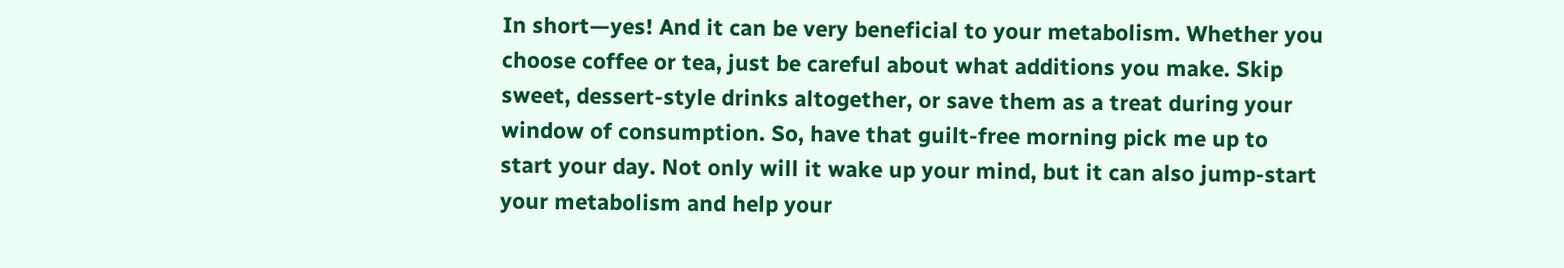In short—yes! And it can be very beneficial to your metabolism. Whether you choose coffee or tea, just be careful about what additions you make. Skip sweet, dessert-style drinks altogether, or save them as a treat during your window of consumption. So, have that guilt-free morning pick me up to start your day. Not only will it wake up your mind, but it can also jump-start your metabolism and help your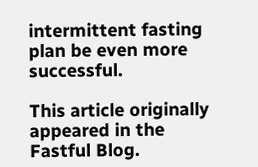intermittent fasting plan be even more successful.

This article originally appeared in the Fastful Blog.